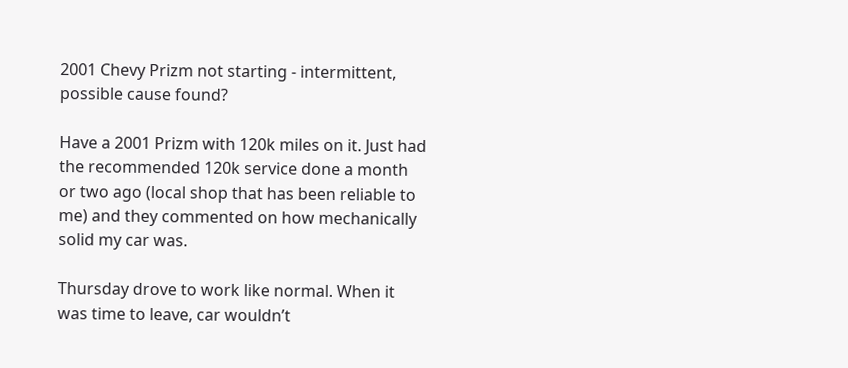2001 Chevy Prizm not starting - intermittent, possible cause found?

Have a 2001 Prizm with 120k miles on it. Just had the recommended 120k service done a month or two ago (local shop that has been reliable to me) and they commented on how mechanically solid my car was.

Thursday drove to work like normal. When it was time to leave, car wouldn’t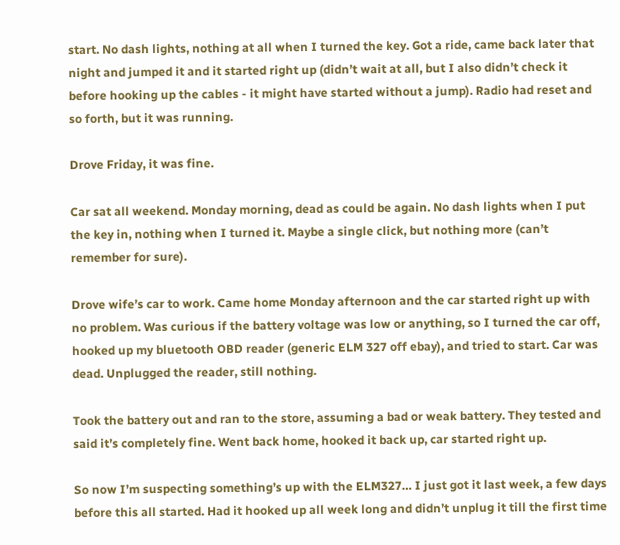start. No dash lights, nothing at all when I turned the key. Got a ride, came back later that night and jumped it and it started right up (didn’t wait at all, but I also didn’t check it before hooking up the cables - it might have started without a jump). Radio had reset and so forth, but it was running.

Drove Friday, it was fine.

Car sat all weekend. Monday morning, dead as could be again. No dash lights when I put the key in, nothing when I turned it. Maybe a single click, but nothing more (can’t remember for sure).

Drove wife’s car to work. Came home Monday afternoon and the car started right up with no problem. Was curious if the battery voltage was low or anything, so I turned the car off, hooked up my bluetooth OBD reader (generic ELM 327 off ebay), and tried to start. Car was dead. Unplugged the reader, still nothing.

Took the battery out and ran to the store, assuming a bad or weak battery. They tested and said it’s completely fine. Went back home, hooked it back up, car started right up.

So now I’m suspecting something’s up with the ELM327… I just got it last week, a few days before this all started. Had it hooked up all week long and didn’t unplug it till the first time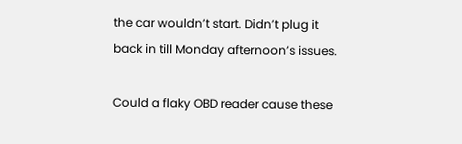the car wouldn’t start. Didn’t plug it back in till Monday afternoon’s issues.

Could a flaky OBD reader cause these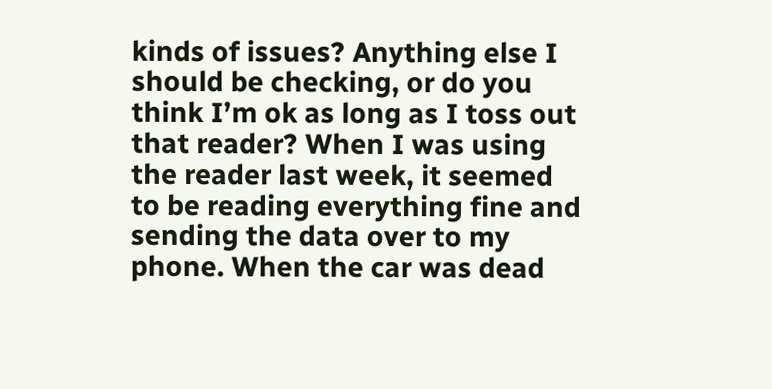kinds of issues? Anything else I should be checking, or do you think I’m ok as long as I toss out that reader? When I was using the reader last week, it seemed to be reading everything fine and sending the data over to my phone. When the car was dead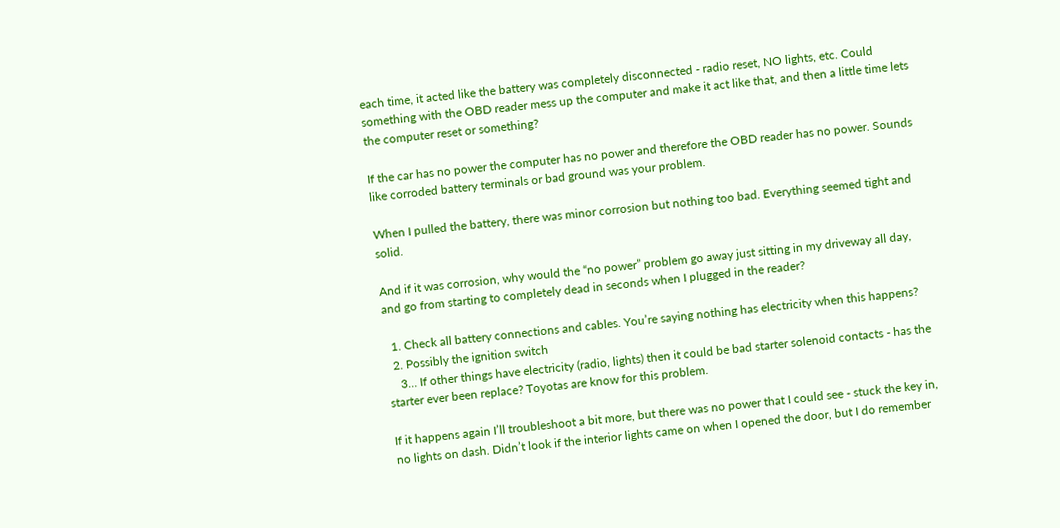each time, it acted like the battery was completely disconnected - radio reset, NO lights, etc. Could something with the OBD reader mess up the computer and make it act like that, and then a little time lets the computer reset or something?

If the car has no power the computer has no power and therefore the OBD reader has no power. Sounds like corroded battery terminals or bad ground was your problem.

When I pulled the battery, there was minor corrosion but nothing too bad. Everything seemed tight and solid.

And if it was corrosion, why would the “no power” problem go away just sitting in my driveway all day, and go from starting to completely dead in seconds when I plugged in the reader?

  1. Check all battery connections and cables. You’re saying nothing has electricity when this happens?
  2. Possibly the ignition switch
    3… If other things have electricity (radio, lights) then it could be bad starter solenoid contacts - has the starter ever been replace? Toyotas are know for this problem.

If it happens again I’ll troubleshoot a bit more, but there was no power that I could see - stuck the key in, no lights on dash. Didn’t look if the interior lights came on when I opened the door, but I do remember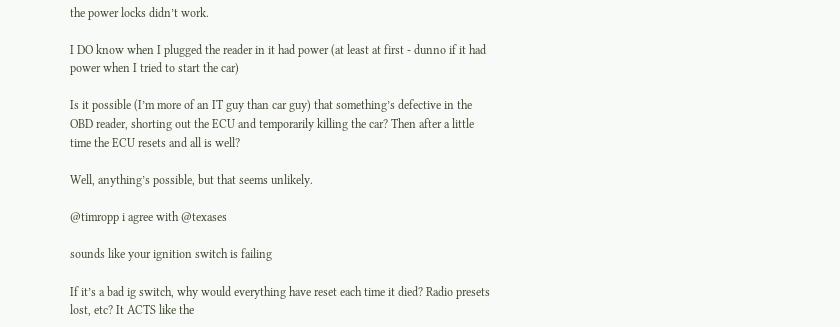the power locks didn’t work.

I DO know when I plugged the reader in it had power (at least at first - dunno if it had power when I tried to start the car)

Is it possible (I’m more of an IT guy than car guy) that something’s defective in the OBD reader, shorting out the ECU and temporarily killing the car? Then after a little time the ECU resets and all is well?

Well, anything’s possible, but that seems unlikely.

@timropp i agree with @texases

sounds like your ignition switch is failing

If it’s a bad ig switch, why would everything have reset each time it died? Radio presets lost, etc? It ACTS like the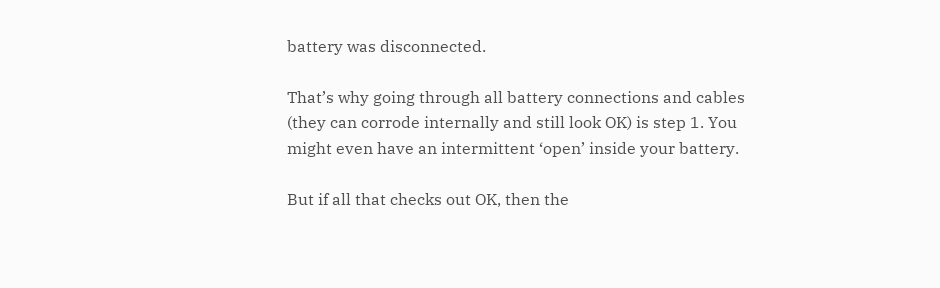battery was disconnected.

That’s why going through all battery connections and cables (they can corrode internally and still look OK) is step 1. You might even have an intermittent ‘open’ inside your battery.

But if all that checks out OK, then the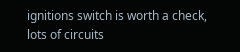ignitions switch is worth a check, lots of circuits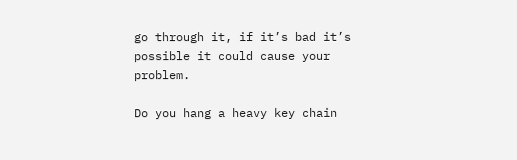go through it, if it’s bad it’s possible it could cause your problem.

Do you hang a heavy key chain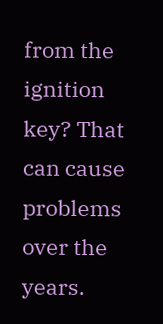from the ignition key? That can cause problems over the years.